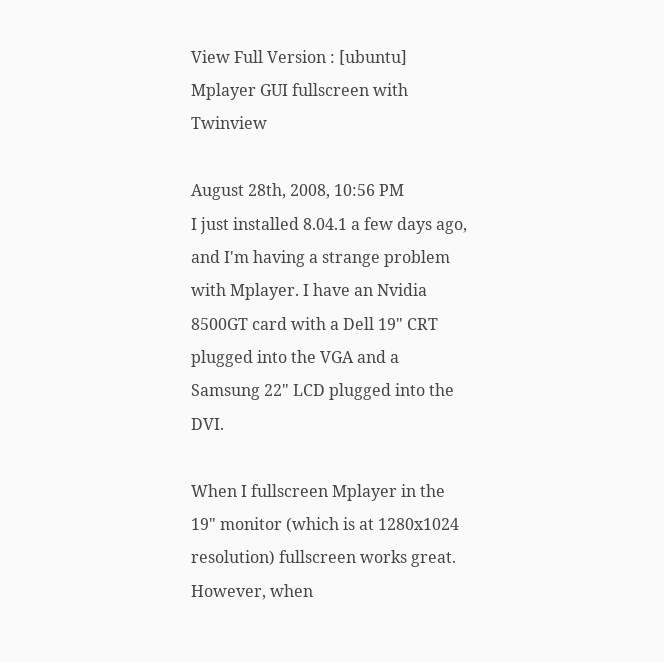View Full Version : [ubuntu] Mplayer GUI fullscreen with Twinview

August 28th, 2008, 10:56 PM
I just installed 8.04.1 a few days ago, and I'm having a strange problem with Mplayer. I have an Nvidia 8500GT card with a Dell 19" CRT plugged into the VGA and a Samsung 22" LCD plugged into the DVI.

When I fullscreen Mplayer in the 19" monitor (which is at 1280x1024 resolution) fullscreen works great. However, when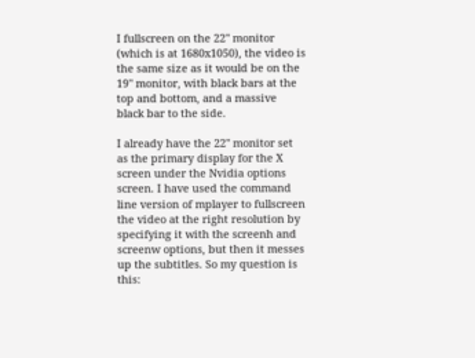I fullscreen on the 22" monitor (which is at 1680x1050), the video is the same size as it would be on the 19" monitor, with black bars at the top and bottom, and a massive black bar to the side.

I already have the 22" monitor set as the primary display for the X screen under the Nvidia options screen. I have used the command line version of mplayer to fullscreen the video at the right resolution by specifying it with the screenh and screenw options, but then it messes up the subtitles. So my question is this: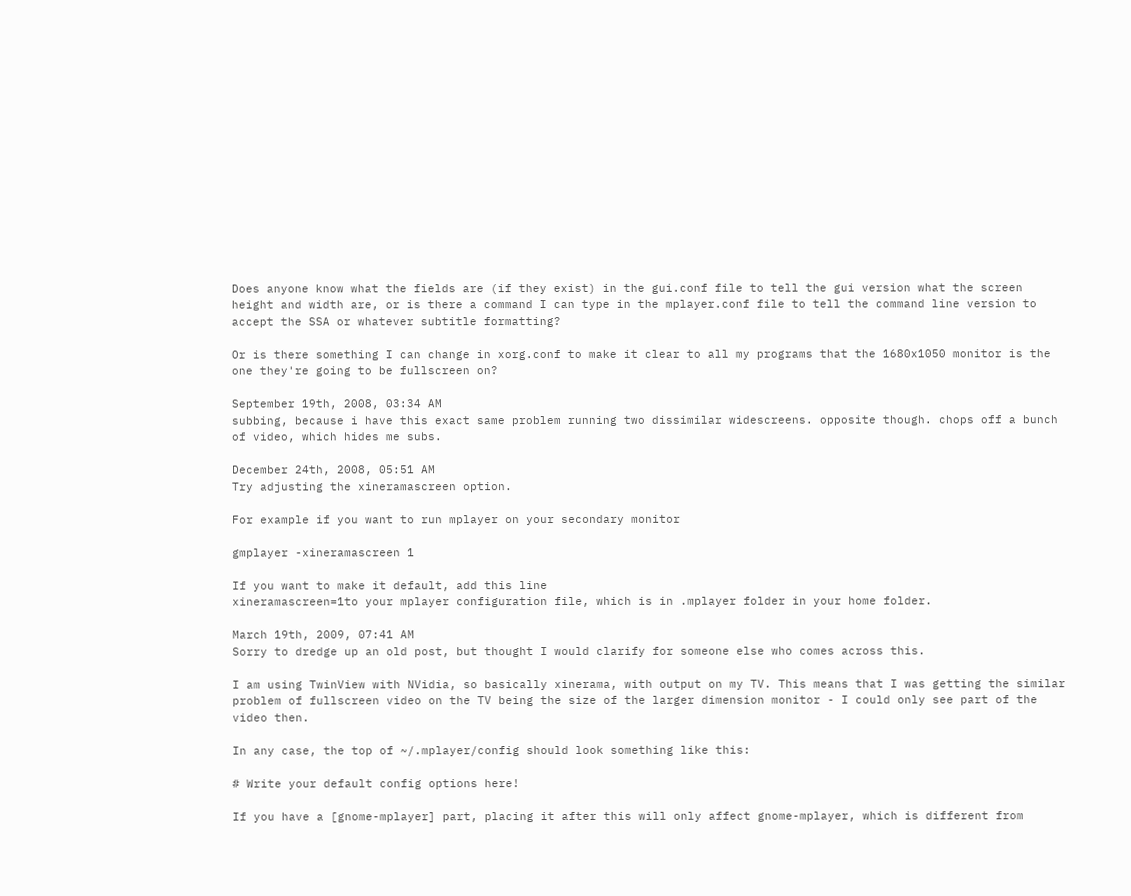Does anyone know what the fields are (if they exist) in the gui.conf file to tell the gui version what the screen height and width are, or is there a command I can type in the mplayer.conf file to tell the command line version to accept the SSA or whatever subtitle formatting?

Or is there something I can change in xorg.conf to make it clear to all my programs that the 1680x1050 monitor is the one they're going to be fullscreen on?

September 19th, 2008, 03:34 AM
subbing, because i have this exact same problem running two dissimilar widescreens. opposite though. chops off a bunch of video, which hides me subs.

December 24th, 2008, 05:51 AM
Try adjusting the xineramascreen option.

For example if you want to run mplayer on your secondary monitor

gmplayer -xineramascreen 1

If you want to make it default, add this line
xineramascreen=1to your mplayer configuration file, which is in .mplayer folder in your home folder.

March 19th, 2009, 07:41 AM
Sorry to dredge up an old post, but thought I would clarify for someone else who comes across this.

I am using TwinView with NVidia, so basically xinerama, with output on my TV. This means that I was getting the similar problem of fullscreen video on the TV being the size of the larger dimension monitor - I could only see part of the video then.

In any case, the top of ~/.mplayer/config should look something like this:

# Write your default config options here!

If you have a [gnome-mplayer] part, placing it after this will only affect gnome-mplayer, which is different from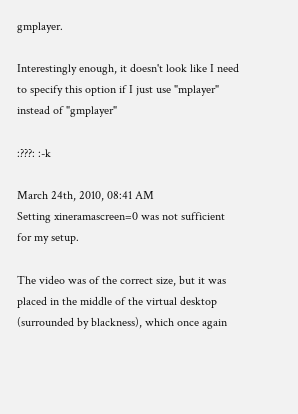gmplayer.

Interestingly enough, it doesn't look like I need to specify this option if I just use "mplayer" instead of "gmplayer"

:???: :-k

March 24th, 2010, 08:41 AM
Setting xineramascreen=0 was not sufficient for my setup.

The video was of the correct size, but it was placed in the middle of the virtual desktop (surrounded by blackness), which once again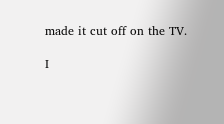made it cut off on the TV.

I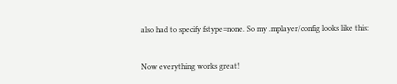also had to specify fstype=none. So my .mplayer/config looks like this:


Now everything works great!